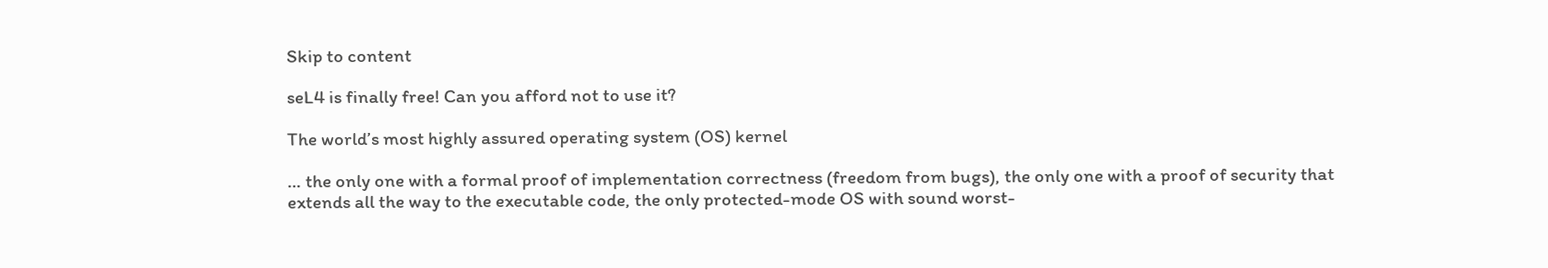Skip to content

seL4 is finally free! Can you afford not to use it?

The world’s most highly assured operating system (OS) kernel

… the only one with a formal proof of implementation correctness (freedom from bugs), the only one with a proof of security that extends all the way to the executable code, the only protected-mode OS with sound worst-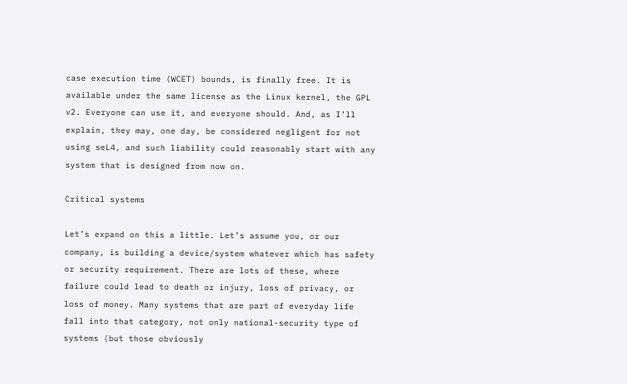case execution time (WCET) bounds, is finally free. It is available under the same license as the Linux kernel, the GPL v2. Everyone can use it, and everyone should. And, as I’ll explain, they may, one day, be considered negligent for not using seL4, and such liability could reasonably start with any system that is designed from now on.

Critical systems

Let’s expand on this a little. Let’s assume you, or our company, is building a device/system whatever which has safety or security requirement. There are lots of these, where failure could lead to death or injury, loss of privacy, or loss of money. Many systems that are part of everyday life fall into that category, not only national-security type of systems (but those obviously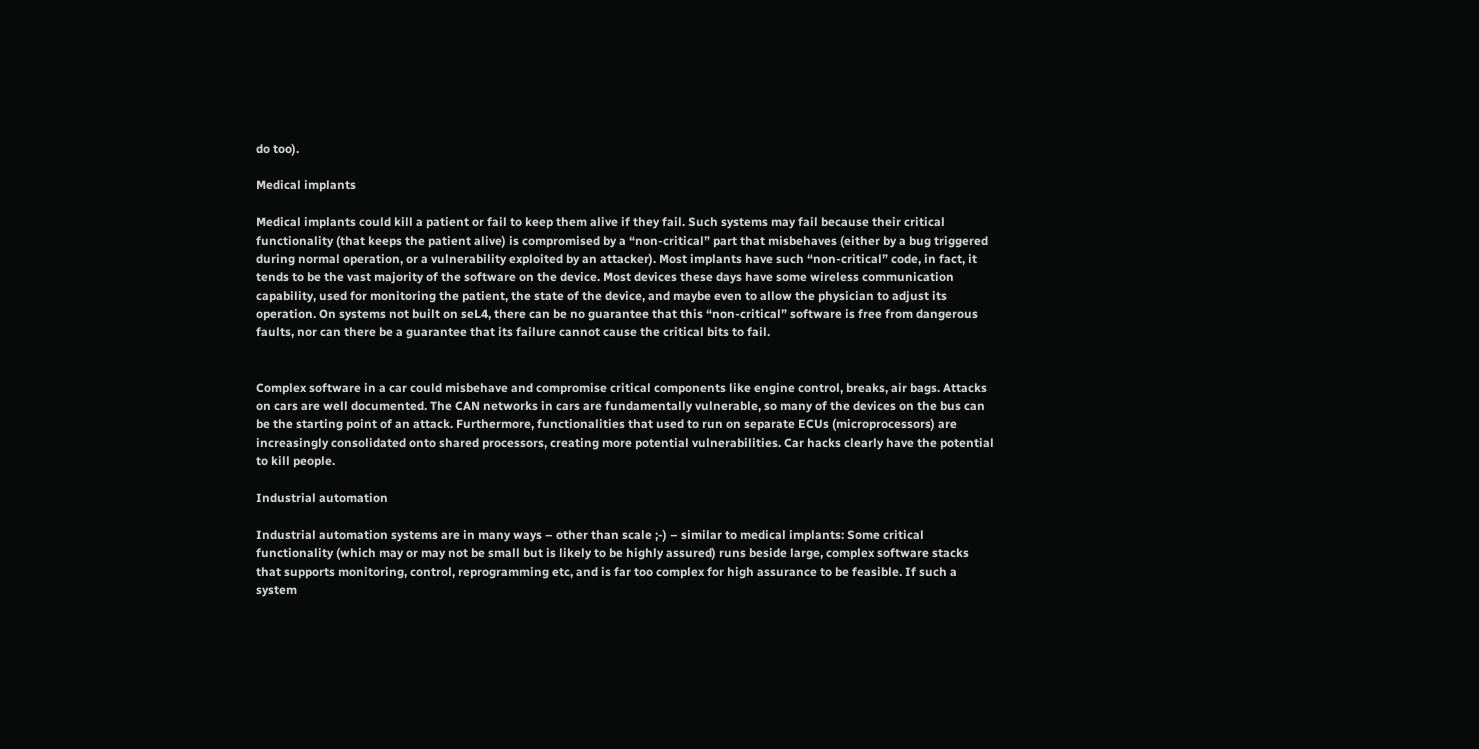do too).

Medical implants

Medical implants could kill a patient or fail to keep them alive if they fail. Such systems may fail because their critical functionality (that keeps the patient alive) is compromised by a “non-critical” part that misbehaves (either by a bug triggered during normal operation, or a vulnerability exploited by an attacker). Most implants have such “non-critical” code, in fact, it tends to be the vast majority of the software on the device. Most devices these days have some wireless communication capability, used for monitoring the patient, the state of the device, and maybe even to allow the physician to adjust its operation. On systems not built on seL4, there can be no guarantee that this “non-critical” software is free from dangerous faults, nor can there be a guarantee that its failure cannot cause the critical bits to fail.


Complex software in a car could misbehave and compromise critical components like engine control, breaks, air bags. Attacks on cars are well documented. The CAN networks in cars are fundamentally vulnerable, so many of the devices on the bus can be the starting point of an attack. Furthermore, functionalities that used to run on separate ECUs (microprocessors) are increasingly consolidated onto shared processors, creating more potential vulnerabilities. Car hacks clearly have the potential to kill people.

Industrial automation

Industrial automation systems are in many ways – other than scale ;-) – similar to medical implants: Some critical functionality (which may or may not be small but is likely to be highly assured) runs beside large, complex software stacks that supports monitoring, control, reprogramming etc, and is far too complex for high assurance to be feasible. If such a system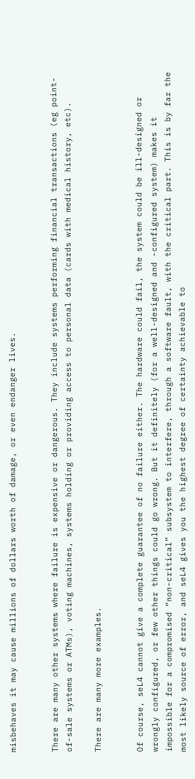misbehaves it may cause millions of dollars worth of damage, or even endanger lives.


There are many other systems where failure is expensive or dangerous. They include systems performing financial transactions (eg point-of-sale systems or ATMs), voting machines, systems holding or providing access to personal data (cards with medical history, etc).

There are many more examples.


Of course, seL4 cannot give a complete guarantee of no failure either. The hardware could fail, the system could be ill-designed or wrongly configured, or few other things could go wrong. But it definitely (for a well-designed and -configured system) makes it impossible for a compromised “non-critical” subsystem to interfere, through a software fault, with the critical part. This is by far the most likely source of error, and seL4 gives you the highest degree of certainty achievable to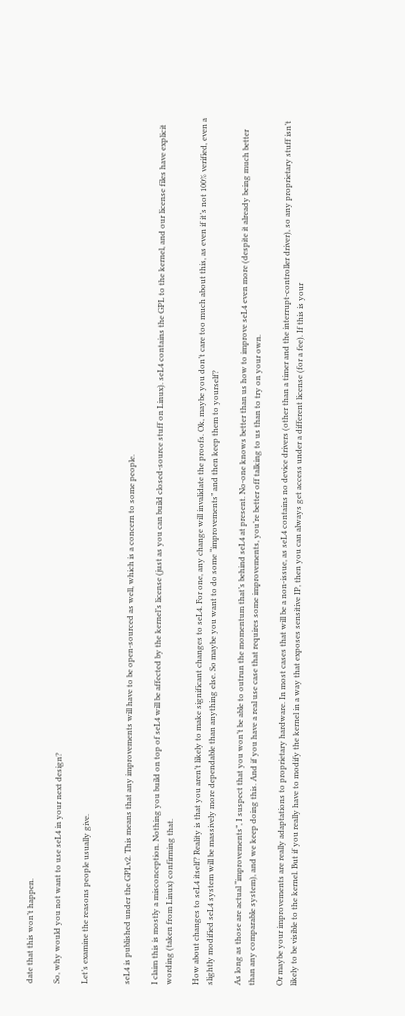date that this won’t happen.

So, why would you not want to use seL4 in your next design?

Let’s examine the reasons people usually give.


seL4 is published under the GPLv2. This means that any improvements will have to be open-sourced as well, which is a concern to some people.

I claim this is mostly a misconception. Nothing you build on top of seL4 will be affected by the kernel’s license (just as you can build closed-source stuff on Linux). seL4 contains the GPL to the kernel, and our license files have explicit wording (taken from Linux) confirming that.

How about changes to seL4 itself? Reality is that you aren’t likely to make significant changes to seL4. For one, any change will invalidate the proofs. Ok, maybe you don’t care too much about this, as even if it’s not 100% verified, even a slightly modified seL4 system will be massively more dependable than anything else. So maybe you want to do some “improvements” and then keep them to yourself?

As long as those are actual “improvements”, I suspect that you won’t be able to outrun the momentum that’s behind seL4 at present. No-one knows better than us how to improve seL4 even more (despite it already being much better than any comparable system), and we keep doing this. And if you have a real use case that requires some improvements, you’re better off talking to us than to try on your own.

Or maybe your improvements are really adaptations to proprietary hardware. In most cases that will be a non-issue, as seL4 contains no device drivers (other than a timer and the interrupt-controller driver), so any proprietary stuff isn’t likely to be visible to the kernel. But if you really have to modify the kernel in a way that exposes sensitive IP, then you can always get access under a different license (for a fee). If this is your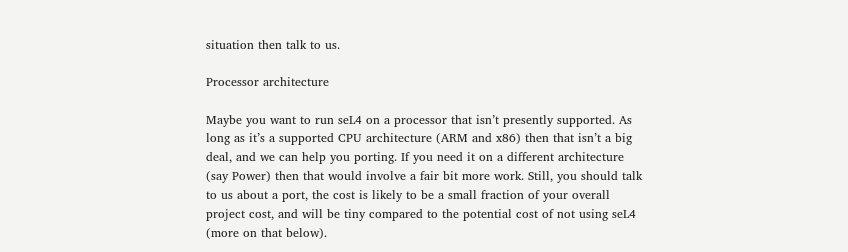situation then talk to us.

Processor architecture

Maybe you want to run seL4 on a processor that isn’t presently supported. As long as it’s a supported CPU architecture (ARM and x86) then that isn’t a big deal, and we can help you porting. If you need it on a different architecture (say Power) then that would involve a fair bit more work. Still, you should talk to us about a port, the cost is likely to be a small fraction of your overall project cost, and will be tiny compared to the potential cost of not using seL4 (more on that below).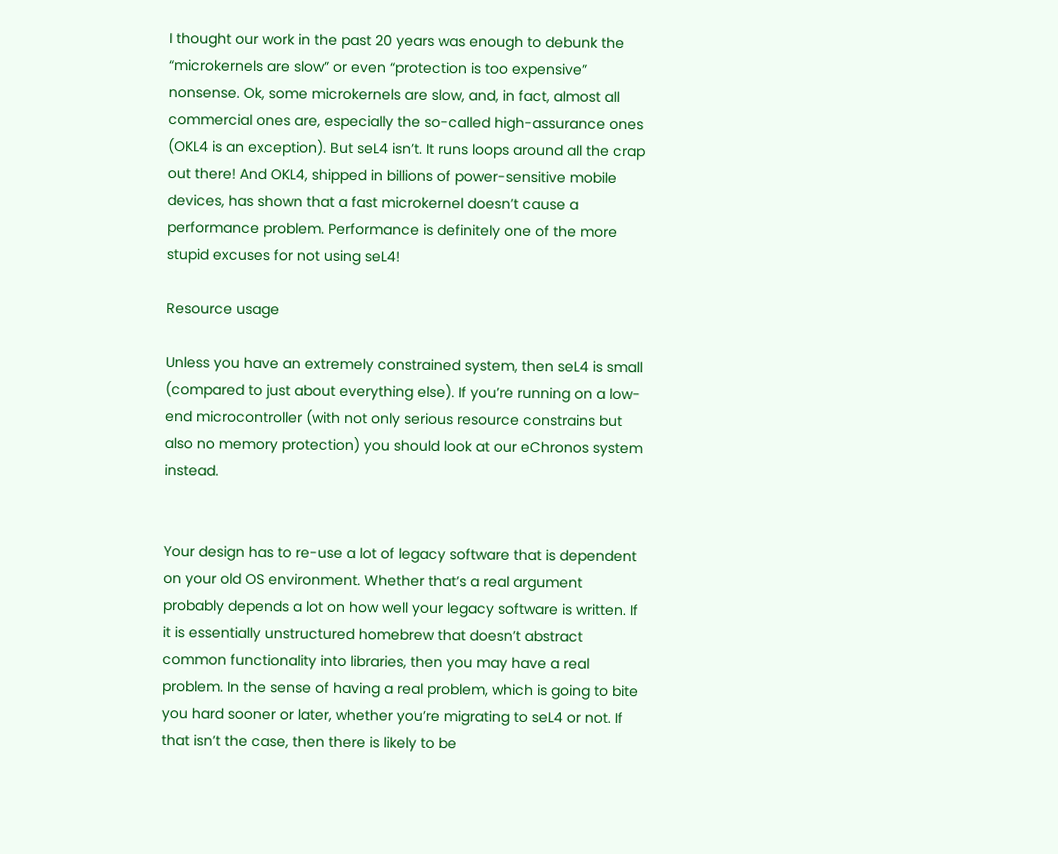I thought our work in the past 20 years was enough to debunk the “microkernels are slow” or even “protection is too expensive” nonsense. Ok, some microkernels are slow, and, in fact, almost all commercial ones are, especially the so-called high-assurance ones (OKL4 is an exception). But seL4 isn’t. It runs loops around all the crap out there! And OKL4, shipped in billions of power-sensitive mobile devices, has shown that a fast microkernel doesn’t cause a performance problem. Performance is definitely one of the more stupid excuses for not using seL4!

Resource usage

Unless you have an extremely constrained system, then seL4 is small (compared to just about everything else). If you’re running on a low-end microcontroller (with not only serious resource constrains but also no memory protection) you should look at our eChronos system instead.


Your design has to re-use a lot of legacy software that is dependent on your old OS environment. Whether that’s a real argument probably depends a lot on how well your legacy software is written. If it is essentially unstructured homebrew that doesn’t abstract common functionality into libraries, then you may have a real problem. In the sense of having a real problem, which is going to bite you hard sooner or later, whether you’re migrating to seL4 or not. If that isn’t the case, then there is likely to be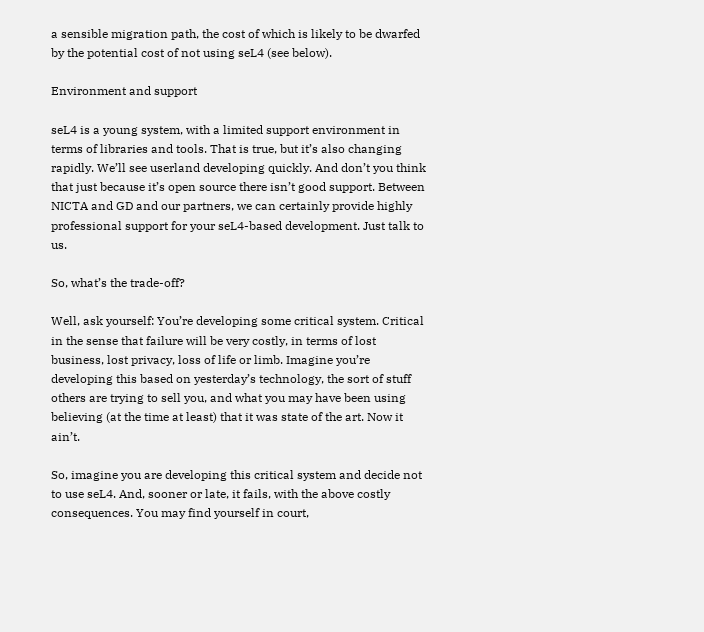a sensible migration path, the cost of which is likely to be dwarfed by the potential cost of not using seL4 (see below).

Environment and support

seL4 is a young system, with a limited support environment in terms of libraries and tools. That is true, but it’s also changing rapidly. We’ll see userland developing quickly. And don’t you think that just because it’s open source there isn’t good support. Between NICTA and GD and our partners, we can certainly provide highly professional support for your seL4-based development. Just talk to us.

So, what’s the trade-off?

Well, ask yourself: You’re developing some critical system. Critical in the sense that failure will be very costly, in terms of lost business, lost privacy, loss of life or limb. Imagine you’re developing this based on yesterday’s technology, the sort of stuff others are trying to sell you, and what you may have been using believing (at the time at least) that it was state of the art. Now it ain’t.

So, imagine you are developing this critical system and decide not to use seL4. And, sooner or late, it fails, with the above costly consequences. You may find yourself in court,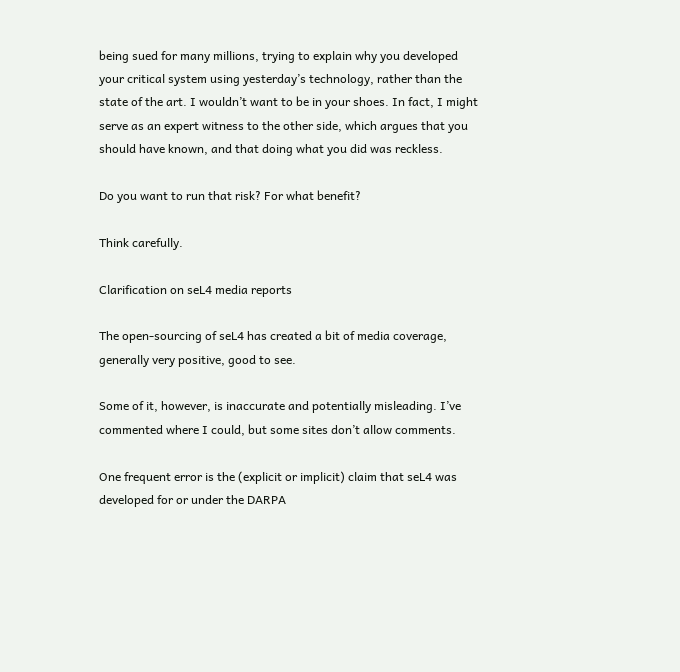being sued for many millions, trying to explain why you developed your critical system using yesterday’s technology, rather than the state of the art. I wouldn’t want to be in your shoes. In fact, I might serve as an expert witness to the other side, which argues that you should have known, and that doing what you did was reckless.

Do you want to run that risk? For what benefit?

Think carefully.

Clarification on seL4 media reports

The open-sourcing of seL4 has created a bit of media coverage, generally very positive, good to see.

Some of it, however, is inaccurate and potentially misleading. I’ve commented where I could, but some sites don’t allow comments.

One frequent error is the (explicit or implicit) claim that seL4 was developed for or under the DARPA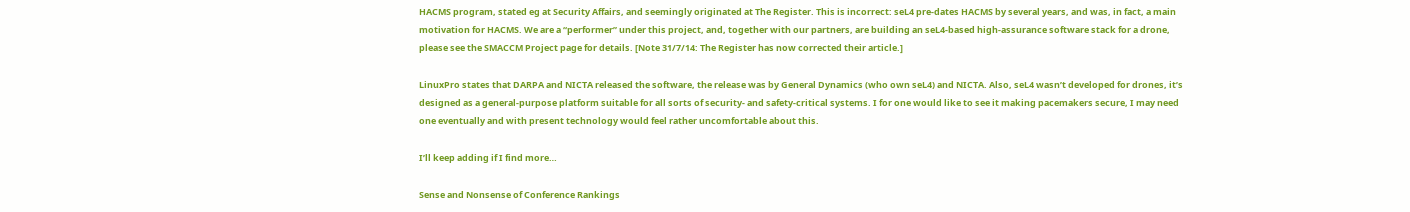HACMS program, stated eg at Security Affairs, and seemingly originated at The Register. This is incorrect: seL4 pre-dates HACMS by several years, and was, in fact, a main motivation for HACMS. We are a “performer” under this project, and, together with our partners, are building an seL4-based high-assurance software stack for a drone, please see the SMACCM Project page for details. [Note 31/7/14: The Register has now corrected their article.]

LinuxPro states that DARPA and NICTA released the software, the release was by General Dynamics (who own seL4) and NICTA. Also, seL4 wasn’t developed for drones, it’s designed as a general-purpose platform suitable for all sorts of security- and safety-critical systems. I for one would like to see it making pacemakers secure, I may need one eventually and with present technology would feel rather uncomfortable about this.

I’ll keep adding if I find more…

Sense and Nonsense of Conference Rankings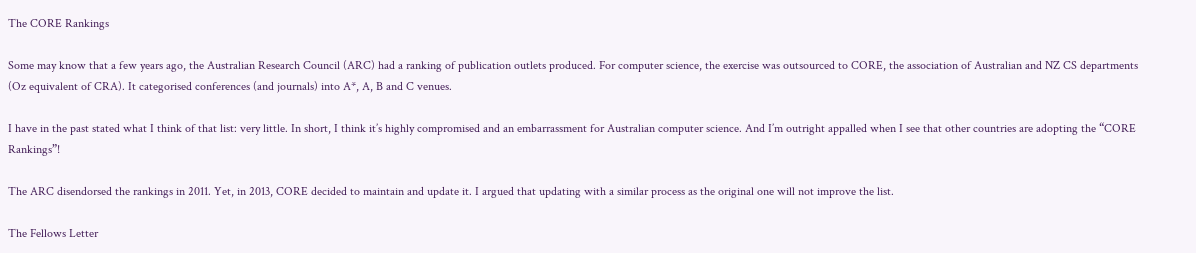The CORE Rankings

Some may know that a few years ago, the Australian Research Council (ARC) had a ranking of publication outlets produced. For computer science, the exercise was outsourced to CORE, the association of Australian and NZ CS departments (Oz equivalent of CRA). It categorised conferences (and journals) into A*, A, B and C venues.

I have in the past stated what I think of that list: very little. In short, I think it’s highly compromised and an embarrassment for Australian computer science. And I’m outright appalled when I see that other countries are adopting the “CORE Rankings”!

The ARC disendorsed the rankings in 2011. Yet, in 2013, CORE decided to maintain and update it. I argued that updating with a similar process as the original one will not improve the list.

The Fellows Letter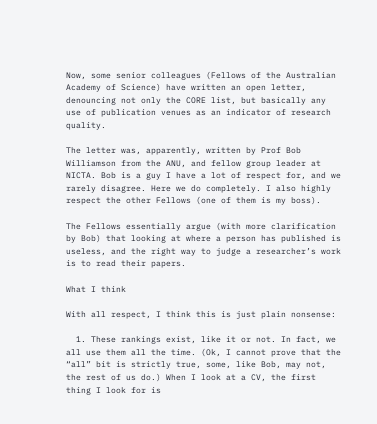Now, some senior colleagues (Fellows of the Australian Academy of Science) have written an open letter, denouncing not only the CORE list, but basically any use of publication venues as an indicator of research quality.

The letter was, apparently, written by Prof Bob Williamson from the ANU, and fellow group leader at NICTA. Bob is a guy I have a lot of respect for, and we rarely disagree. Here we do completely. I also highly respect the other Fellows (one of them is my boss).

The Fellows essentially argue (with more clarification by Bob) that looking at where a person has published is useless, and the right way to judge a researcher’s work is to read their papers.

What I think

With all respect, I think this is just plain nonsense:

  1. These rankings exist, like it or not. In fact, we all use them all the time. (Ok, I cannot prove that the “all” bit is strictly true, some, like Bob, may not, the rest of us do.) When I look at a CV, the first thing I look for is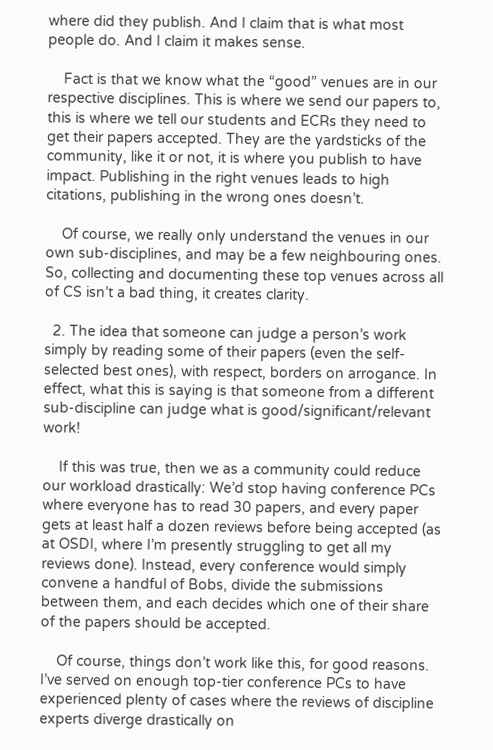where did they publish. And I claim that is what most people do. And I claim it makes sense.

    Fact is that we know what the “good” venues are in our respective disciplines. This is where we send our papers to, this is where we tell our students and ECRs they need to get their papers accepted. They are the yardsticks of the community, like it or not, it is where you publish to have impact. Publishing in the right venues leads to high citations, publishing in the wrong ones doesn’t.

    Of course, we really only understand the venues in our own sub-disciplines, and may be a few neighbouring ones. So, collecting and documenting these top venues across all of CS isn’t a bad thing, it creates clarity.

  2. The idea that someone can judge a person’s work simply by reading some of their papers (even the self-selected best ones), with respect, borders on arrogance. In effect, what this is saying is that someone from a different sub-discipline can judge what is good/significant/relevant work!

    If this was true, then we as a community could reduce our workload drastically: We’d stop having conference PCs where everyone has to read 30 papers, and every paper gets at least half a dozen reviews before being accepted (as at OSDI, where I’m presently struggling to get all my reviews done). Instead, every conference would simply convene a handful of Bobs, divide the submissions between them, and each decides which one of their share of the papers should be accepted.

    Of course, things don’t work like this, for good reasons. I’ve served on enough top-tier conference PCs to have experienced plenty of cases where the reviews of discipline experts diverge drastically on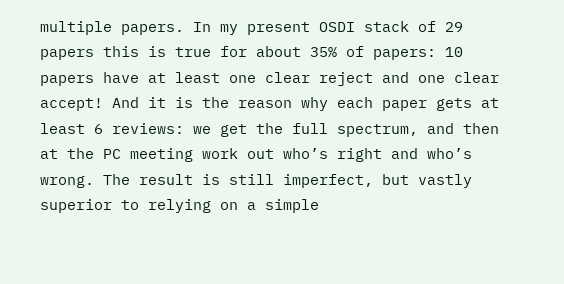multiple papers. In my present OSDI stack of 29 papers this is true for about 35% of papers: 10 papers have at least one clear reject and one clear accept! And it is the reason why each paper gets at least 6 reviews: we get the full spectrum, and then at the PC meeting work out who’s right and who’s wrong. The result is still imperfect, but vastly superior to relying on a simple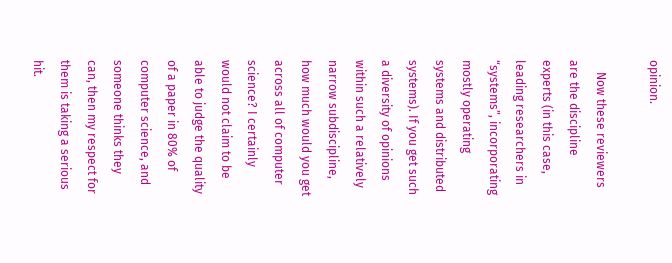opinion.

    Now these reviewers are the discipline experts (in this case, leading researchers in “systems”, incorporating mostly operating systems and distributed systems). If you get such a diversity of opinions within such a relatively narrow subdiscipline, how much would you get across all of computer science? I certainly would not claim to be able to judge the quality of a paper in 80% of computer science, and someone thinks they can, then my respect for them is taking a serious hit.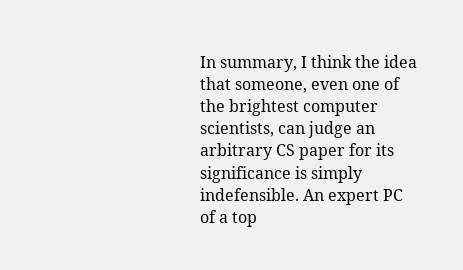In summary, I think the idea that someone, even one of the brightest computer scientists, can judge an arbitrary CS paper for its significance is simply indefensible. An expert PC of a top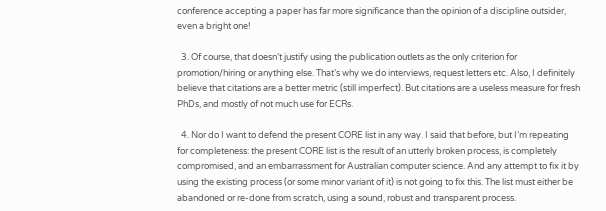conference accepting a paper has far more significance than the opinion of a discipline outsider, even a bright one!

  3. Of course, that doesn’t justify using the publication outlets as the only criterion for promotion/hiring or anything else. That’s why we do interviews, request letters etc. Also, I definitely believe that citations are a better metric (still imperfect). But citations are a useless measure for fresh PhDs, and mostly of not much use for ECRs.

  4. Nor do I want to defend the present CORE list in any way. I said that before, but I’m repeating for completeness: the present CORE list is the result of an utterly broken process, is completely compromised, and an embarrassment for Australian computer science. And any attempt to fix it by using the existing process (or some minor variant of it) is not going to fix this. The list must either be abandoned or re-done from scratch, using a sound, robust and transparent process.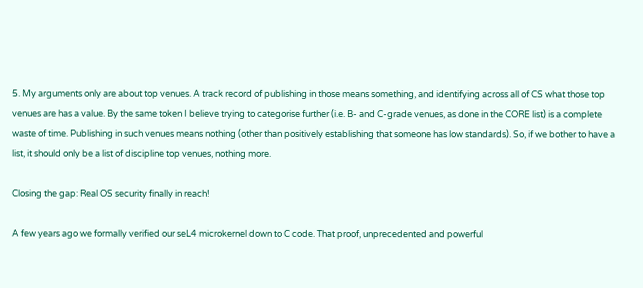5. My arguments only are about top venues. A track record of publishing in those means something, and identifying across all of CS what those top venues are has a value. By the same token I believe trying to categorise further (i.e. B- and C-grade venues, as done in the CORE list) is a complete waste of time. Publishing in such venues means nothing (other than positively establishing that someone has low standards). So, if we bother to have a list, it should only be a list of discipline top venues, nothing more.

Closing the gap: Real OS security finally in reach!

A few years ago we formally verified our seL4 microkernel down to C code. That proof, unprecedented and powerful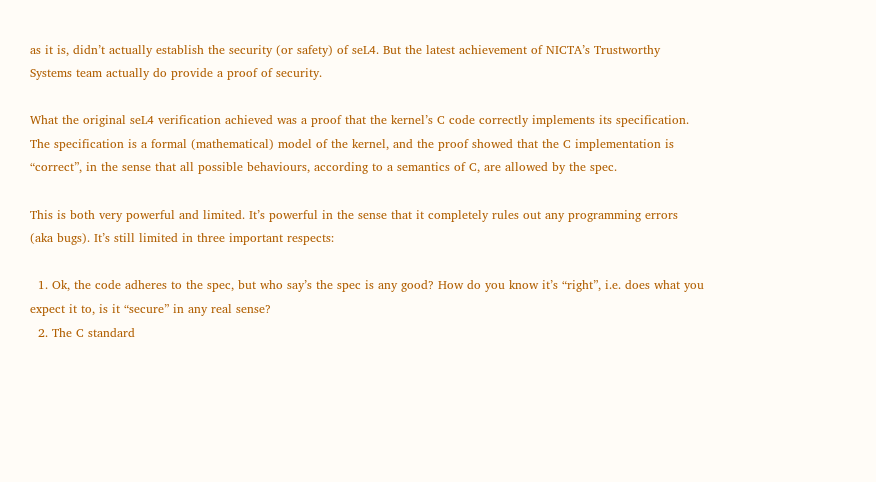as it is, didn’t actually establish the security (or safety) of seL4. But the latest achievement of NICTA’s Trustworthy Systems team actually do provide a proof of security.

What the original seL4 verification achieved was a proof that the kernel’s C code correctly implements its specification. The specification is a formal (mathematical) model of the kernel, and the proof showed that the C implementation is “correct”, in the sense that all possible behaviours, according to a semantics of C, are allowed by the spec.

This is both very powerful and limited. It’s powerful in the sense that it completely rules out any programming errors (aka bugs). It’s still limited in three important respects:

  1. Ok, the code adheres to the spec, but who say’s the spec is any good? How do you know it’s “right”, i.e. does what you expect it to, is it “secure” in any real sense?
  2. The C standard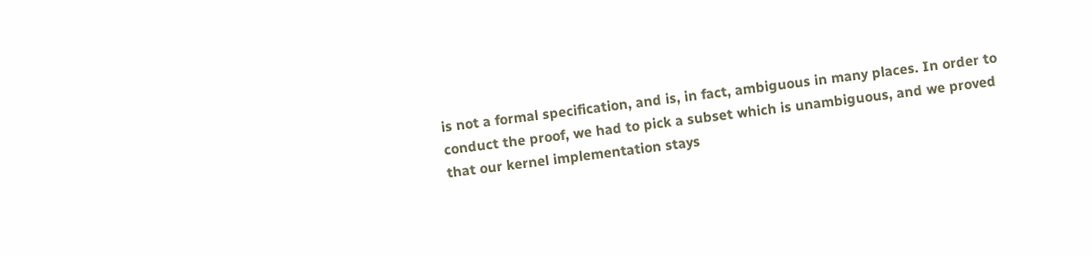is not a formal specification, and is, in fact, ambiguous in many places. In order to conduct the proof, we had to pick a subset which is unambiguous, and we proved that our kernel implementation stays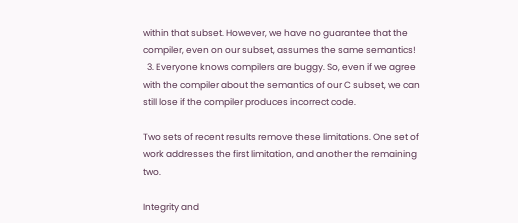within that subset. However, we have no guarantee that the compiler, even on our subset, assumes the same semantics!
  3. Everyone knows compilers are buggy. So, even if we agree with the compiler about the semantics of our C subset, we can still lose if the compiler produces incorrect code.

Two sets of recent results remove these limitations. One set of work addresses the first limitation, and another the remaining two.

Integrity and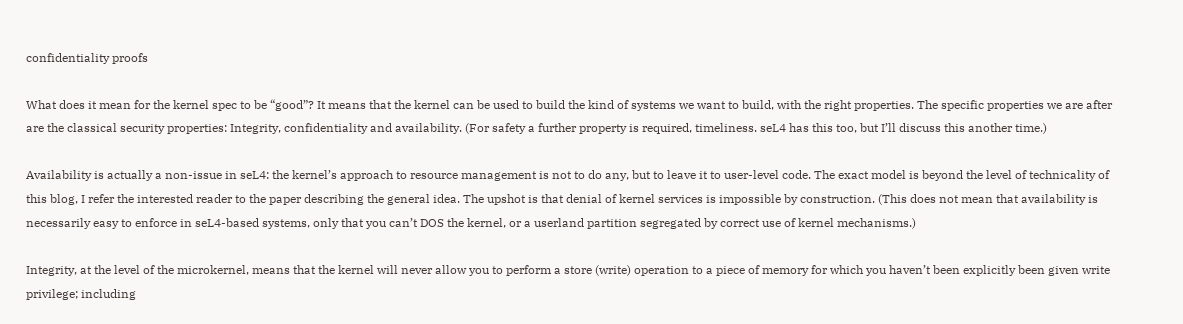confidentiality proofs

What does it mean for the kernel spec to be “good”? It means that the kernel can be used to build the kind of systems we want to build, with the right properties. The specific properties we are after are the classical security properties: Integrity, confidentiality and availability. (For safety a further property is required, timeliness. seL4 has this too, but I’ll discuss this another time.)

Availability is actually a non-issue in seL4: the kernel’s approach to resource management is not to do any, but to leave it to user-level code. The exact model is beyond the level of technicality of this blog, I refer the interested reader to the paper describing the general idea. The upshot is that denial of kernel services is impossible by construction. (This does not mean that availability is necessarily easy to enforce in seL4-based systems, only that you can’t DOS the kernel, or a userland partition segregated by correct use of kernel mechanisms.)

Integrity, at the level of the microkernel, means that the kernel will never allow you to perform a store (write) operation to a piece of memory for which you haven’t been explicitly been given write privilege; including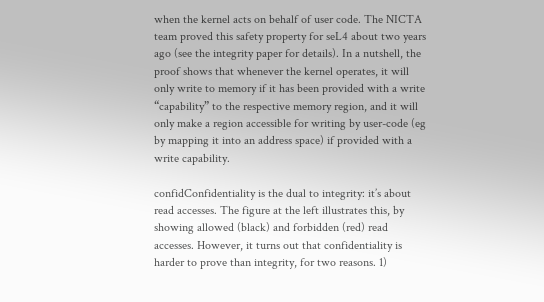when the kernel acts on behalf of user code. The NICTA team proved this safety property for seL4 about two years ago (see the integrity paper for details). In a nutshell, the proof shows that whenever the kernel operates, it will only write to memory if it has been provided with a write “capability” to the respective memory region, and it will only make a region accessible for writing by user-code (eg by mapping it into an address space) if provided with a write capability.

confidConfidentiality is the dual to integrity: it’s about read accesses. The figure at the left illustrates this, by showing allowed (black) and forbidden (red) read accesses. However, it turns out that confidentiality is harder to prove than integrity, for two reasons. 1)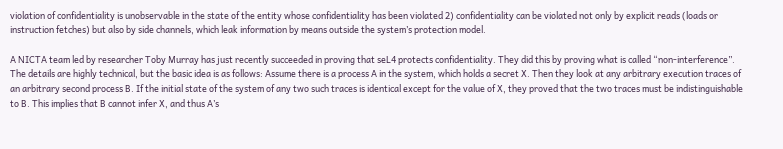violation of confidentiality is unobservable in the state of the entity whose confidentiality has been violated 2) confidentiality can be violated not only by explicit reads (loads or instruction fetches) but also by side channels, which leak information by means outside the system’s protection model.

A NICTA team led by researcher Toby Murray has just recently succeeded in proving that seL4 protects confidentiality. They did this by proving what is called “non-interference”. The details are highly technical, but the basic idea is as follows: Assume there is a process A in the system, which holds a secret X. Then they look at any arbitrary execution traces of an arbitrary second process B. If the initial state of the system of any two such traces is identical except for the value of X, they proved that the two traces must be indistinguishable to B. This implies that B cannot infer X, and thus A’s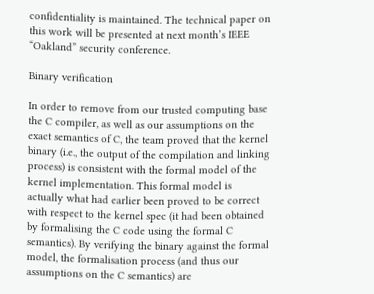confidentiality is maintained. The technical paper on this work will be presented at next month’s IEEE “Oakland” security conference.

Binary verification

In order to remove from our trusted computing base the C compiler, as well as our assumptions on the exact semantics of C, the team proved that the kernel binary (i.e., the output of the compilation and linking process) is consistent with the formal model of the kernel implementation. This formal model is actually what had earlier been proved to be correct with respect to the kernel spec (it had been obtained by formalising the C code using the formal C semantics). By verifying the binary against the formal model, the formalisation process (and thus our assumptions on the C semantics) are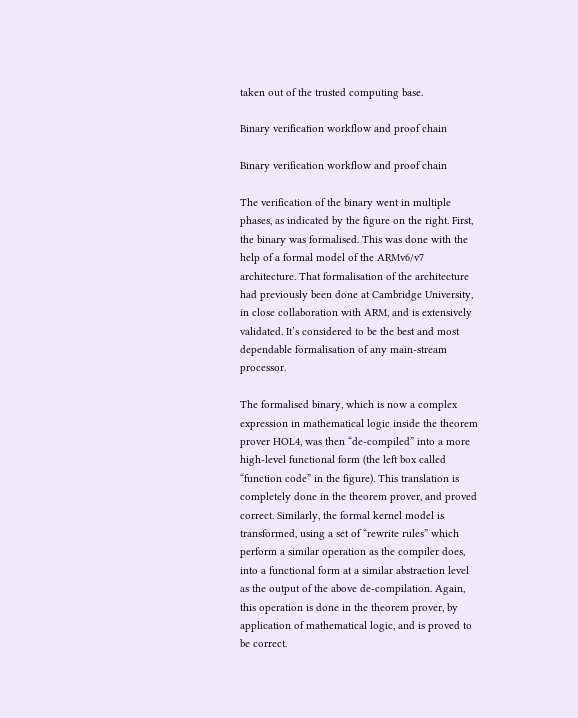taken out of the trusted computing base.

Binary verification workflow and proof chain

Binary verification workflow and proof chain

The verification of the binary went in multiple phases, as indicated by the figure on the right. First, the binary was formalised. This was done with the help of a formal model of the ARMv6/v7 architecture. That formalisation of the architecture had previously been done at Cambridge University, in close collaboration with ARM, and is extensively validated. It’s considered to be the best and most dependable formalisation of any main-stream processor.

The formalised binary, which is now a complex expression in mathematical logic inside the theorem prover HOL4, was then “de-compiled” into a more high-level functional form (the left box called “function code” in the figure). This translation is completely done in the theorem prover, and proved correct. Similarly, the formal kernel model is transformed, using a set of “rewrite rules” which perform a similar operation as the compiler does, into a functional form at a similar abstraction level as the output of the above de-compilation. Again, this operation is done in the theorem prover, by application of mathematical logic, and is proved to be correct.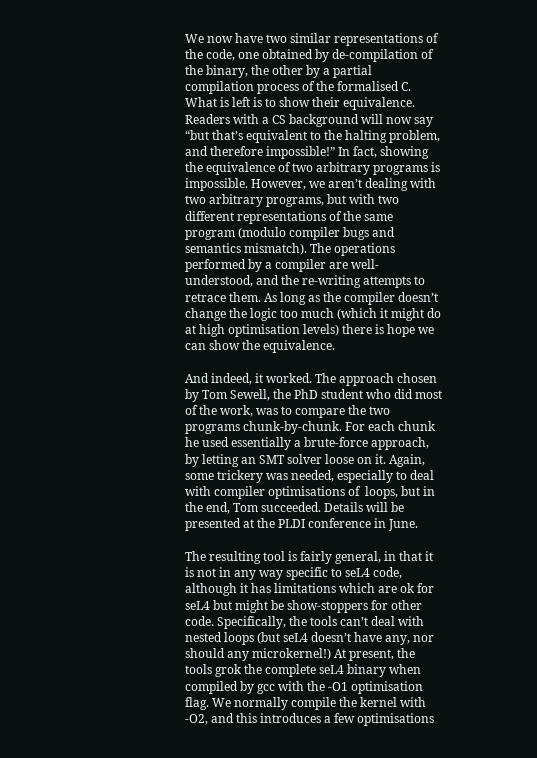We now have two similar representations of the code, one obtained by de-compilation of the binary, the other by a partial compilation process of the formalised C. What is left is to show their equivalence. Readers with a CS background will now say “but that’s equivalent to the halting problem, and therefore impossible!” In fact, showing the equivalence of two arbitrary programs is impossible. However, we aren’t dealing with two arbitrary programs, but with two different representations of the same program (modulo compiler bugs and semantics mismatch). The operations performed by a compiler are well-understood, and the re-writing attempts to retrace them. As long as the compiler doesn’t change the logic too much (which it might do at high optimisation levels) there is hope we can show the equivalence.

And indeed, it worked. The approach chosen by Tom Sewell, the PhD student who did most of the work, was to compare the two programs chunk-by-chunk. For each chunk he used essentially a brute-force approach, by letting an SMT solver loose on it. Again, some trickery was needed, especially to deal with compiler optimisations of  loops, but in the end, Tom succeeded. Details will be presented at the PLDI conference in June.

The resulting tool is fairly general, in that it is not in any way specific to seL4 code, although it has limitations which are ok for seL4 but might be show-stoppers for other code. Specifically, the tools can’t deal with nested loops (but seL4 doesn’t have any, nor should any microkernel!) At present, the tools grok the complete seL4 binary when compiled by gcc with the -O1 optimisation flag. We normally compile the kernel with -O2, and this introduces a few optimisations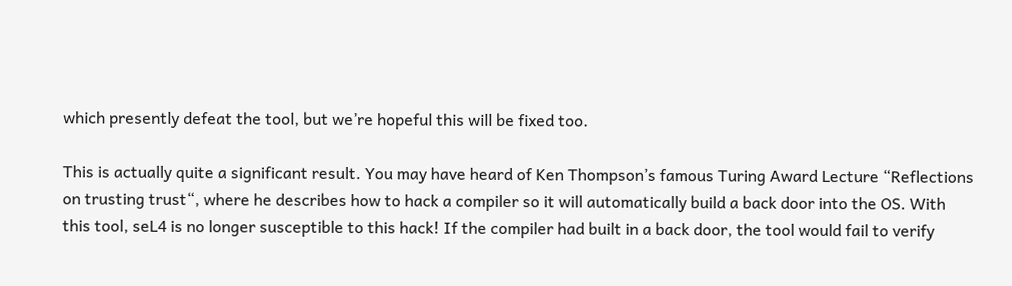which presently defeat the tool, but we’re hopeful this will be fixed too.

This is actually quite a significant result. You may have heard of Ken Thompson’s famous Turing Award Lecture “Reflections on trusting trust“, where he describes how to hack a compiler so it will automatically build a back door into the OS. With this tool, seL4 is no longer susceptible to this hack! If the compiler had built in a back door, the tool would fail to verify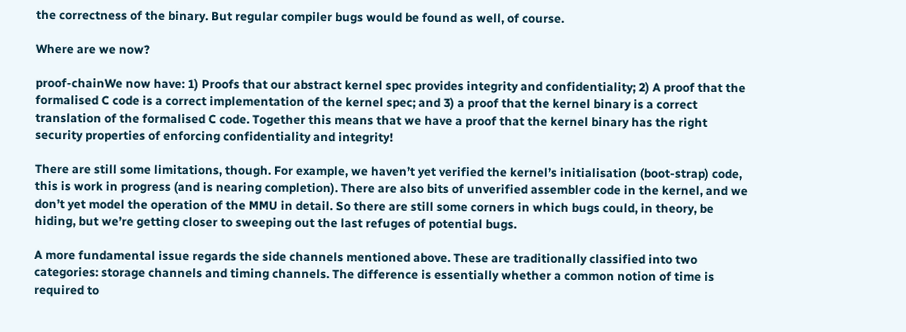the correctness of the binary. But regular compiler bugs would be found as well, of course.

Where are we now?

proof-chainWe now have: 1) Proofs that our abstract kernel spec provides integrity and confidentiality; 2) A proof that the formalised C code is a correct implementation of the kernel spec; and 3) a proof that the kernel binary is a correct translation of the formalised C code. Together this means that we have a proof that the kernel binary has the right security properties of enforcing confidentiality and integrity!

There are still some limitations, though. For example, we haven’t yet verified the kernel’s initialisation (boot-strap) code, this is work in progress (and is nearing completion). There are also bits of unverified assembler code in the kernel, and we don’t yet model the operation of the MMU in detail. So there are still some corners in which bugs could, in theory, be hiding, but we’re getting closer to sweeping out the last refuges of potential bugs.

A more fundamental issue regards the side channels mentioned above. These are traditionally classified into two categories: storage channels and timing channels. The difference is essentially whether a common notion of time is required to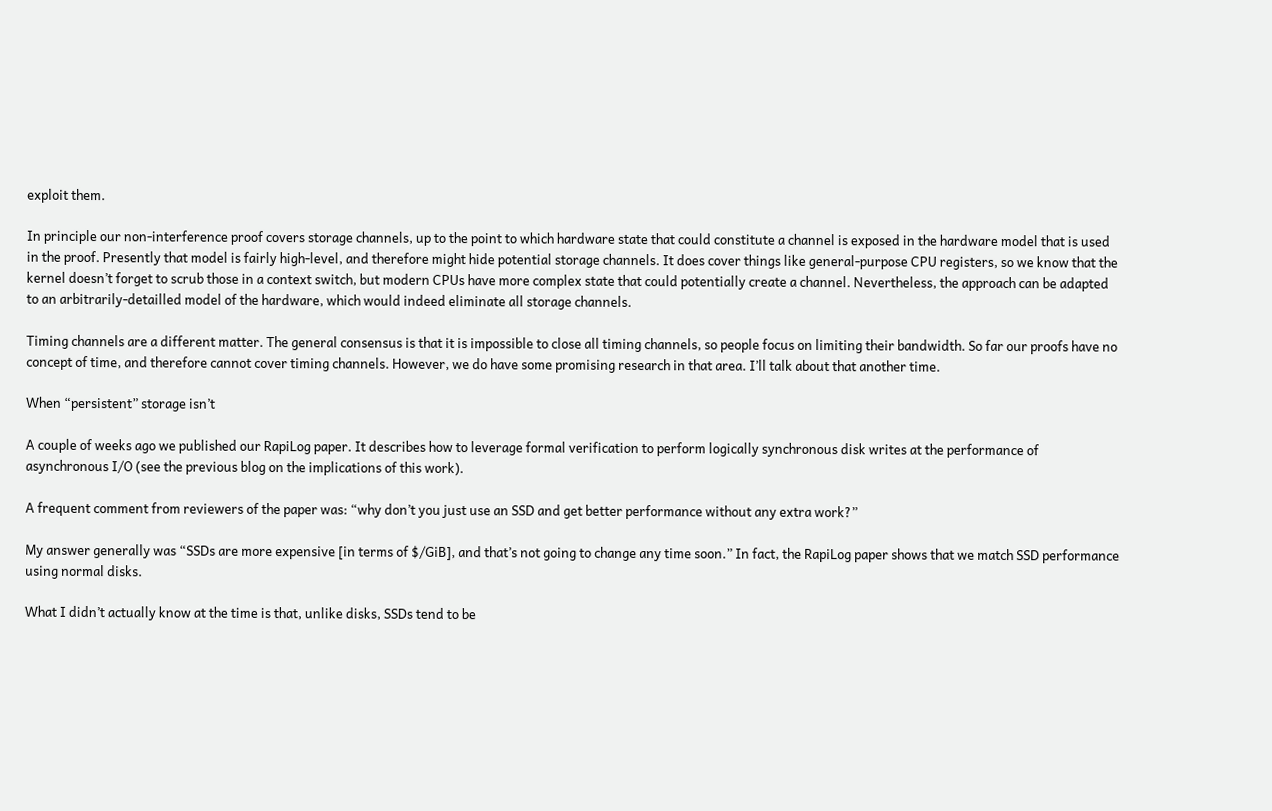exploit them.

In principle our non-interference proof covers storage channels, up to the point to which hardware state that could constitute a channel is exposed in the hardware model that is used in the proof. Presently that model is fairly high-level, and therefore might hide potential storage channels. It does cover things like general-purpose CPU registers, so we know that the kernel doesn’t forget to scrub those in a context switch, but modern CPUs have more complex state that could potentially create a channel. Nevertheless, the approach can be adapted to an arbitrarily-detailled model of the hardware, which would indeed eliminate all storage channels.

Timing channels are a different matter. The general consensus is that it is impossible to close all timing channels, so people focus on limiting their bandwidth. So far our proofs have no concept of time, and therefore cannot cover timing channels. However, we do have some promising research in that area. I’ll talk about that another time.

When “persistent” storage isn’t

A couple of weeks ago we published our RapiLog paper. It describes how to leverage formal verification to perform logically synchronous disk writes at the performance of asynchronous I/O (see the previous blog on the implications of this work).

A frequent comment from reviewers of the paper was: “why don’t you just use an SSD and get better performance without any extra work?”

My answer generally was “SSDs are more expensive [in terms of $/GiB], and that’s not going to change any time soon.” In fact, the RapiLog paper shows that we match SSD performance using normal disks.

What I didn’t actually know at the time is that, unlike disks, SSDs tend to be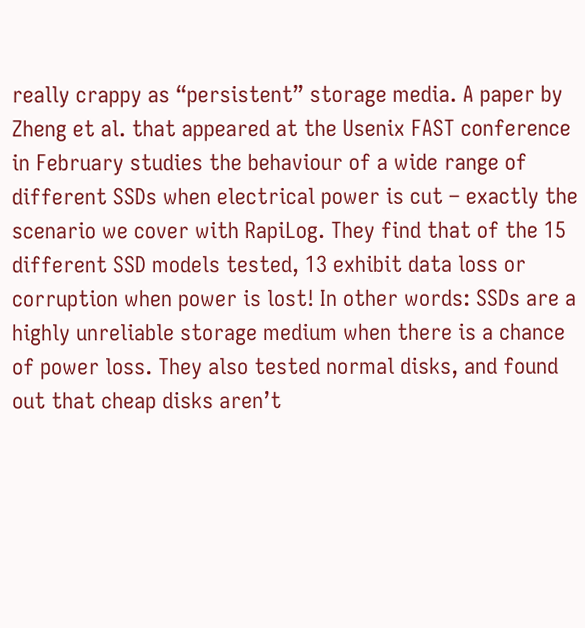really crappy as “persistent” storage media. A paper by Zheng et al. that appeared at the Usenix FAST conference in February studies the behaviour of a wide range of different SSDs when electrical power is cut – exactly the scenario we cover with RapiLog. They find that of the 15 different SSD models tested, 13 exhibit data loss or corruption when power is lost! In other words: SSDs are a highly unreliable storage medium when there is a chance of power loss. They also tested normal disks, and found out that cheap disks aren’t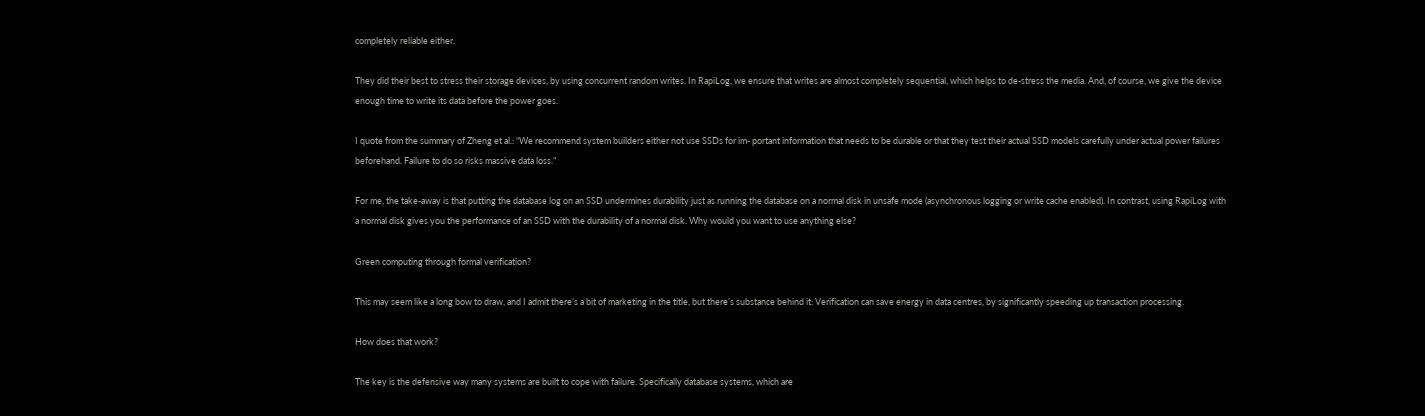completely reliable either.

They did their best to stress their storage devices, by using concurrent random writes. In RapiLog, we ensure that writes are almost completely sequential, which helps to de-stress the media. And, of course, we give the device enough time to write its data before the power goes.

I quote from the summary of Zheng et al.: “We recommend system builders either not use SSDs for im- portant information that needs to be durable or that they test their actual SSD models carefully under actual power failures beforehand. Failure to do so risks massive data loss.”

For me, the take-away is that putting the database log on an SSD undermines durability just as running the database on a normal disk in unsafe mode (asynchronous logging or write cache enabled). In contrast, using RapiLog with a normal disk gives you the performance of an SSD with the durability of a normal disk. Why would you want to use anything else?

Green computing through formal verification?

This may seem like a long bow to draw, and I admit there’s a bit of marketing in the title, but there’s substance behind it: Verification can save energy in data centres, by significantly speeding up transaction processing.

How does that work?

The key is the defensive way many systems are built to cope with failure. Specifically database systems, which are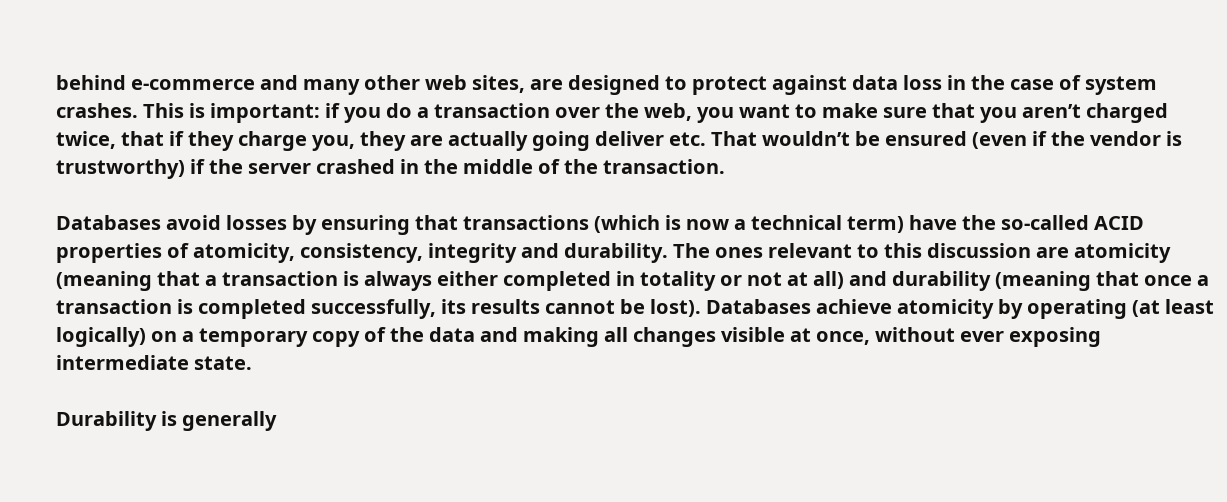behind e-commerce and many other web sites, are designed to protect against data loss in the case of system crashes. This is important: if you do a transaction over the web, you want to make sure that you aren’t charged twice, that if they charge you, they are actually going deliver etc. That wouldn’t be ensured (even if the vendor is trustworthy) if the server crashed in the middle of the transaction.

Databases avoid losses by ensuring that transactions (which is now a technical term) have the so-called ACID properties of atomicity, consistency, integrity and durability. The ones relevant to this discussion are atomicity (meaning that a transaction is always either completed in totality or not at all) and durability (meaning that once a transaction is completed successfully, its results cannot be lost). Databases achieve atomicity by operating (at least logically) on a temporary copy of the data and making all changes visible at once, without ever exposing intermediate state.

Durability is generally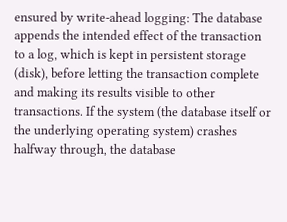ensured by write-ahead logging: The database appends the intended effect of the transaction to a log, which is kept in persistent storage (disk), before letting the transaction complete and making its results visible to other transactions. If the system (the database itself or the underlying operating system) crashes halfway through, the database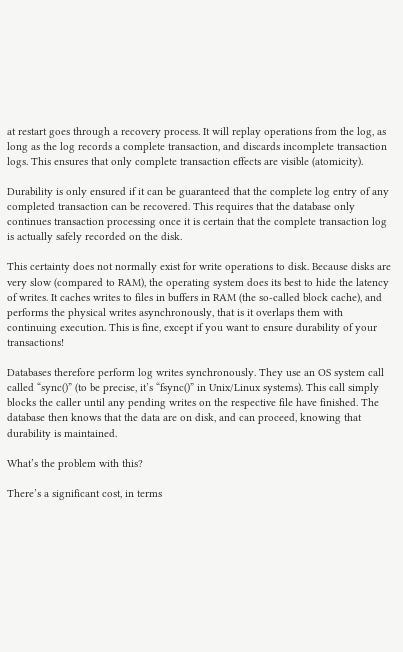at restart goes through a recovery process. It will replay operations from the log, as long as the log records a complete transaction, and discards incomplete transaction logs. This ensures that only complete transaction effects are visible (atomicity).

Durability is only ensured if it can be guaranteed that the complete log entry of any completed transaction can be recovered. This requires that the database only continues transaction processing once it is certain that the complete transaction log is actually safely recorded on the disk.

This certainty does not normally exist for write operations to disk. Because disks are very slow (compared to RAM), the operating system does its best to hide the latency of writes. It caches writes to files in buffers in RAM (the so-called block cache), and performs the physical writes asynchronously, that is it overlaps them with continuing execution. This is fine, except if you want to ensure durability of your transactions!

Databases therefore perform log writes synchronously. They use an OS system call called “sync()” (to be precise, it’s “fsync()” in Unix/Linux systems). This call simply blocks the caller until any pending writes on the respective file have finished. The database then knows that the data are on disk, and can proceed, knowing that durability is maintained.

What’s the problem with this?

There’s a significant cost, in terms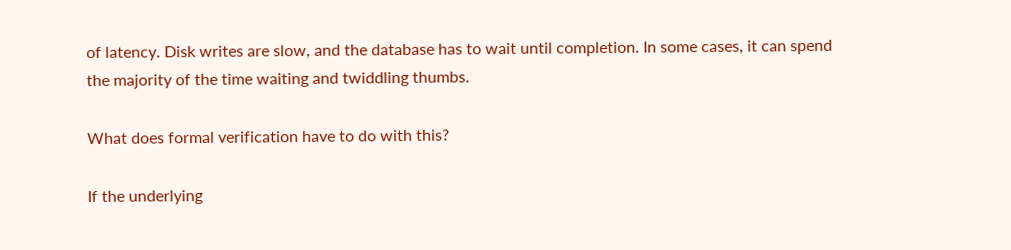of latency. Disk writes are slow, and the database has to wait until completion. In some cases, it can spend the majority of the time waiting and twiddling thumbs.

What does formal verification have to do with this?

If the underlying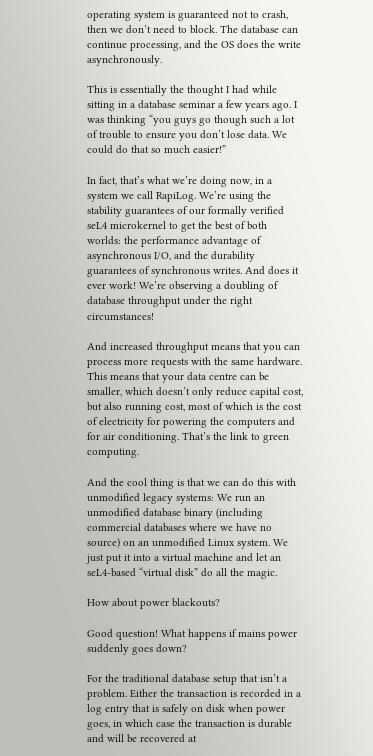operating system is guaranteed not to crash, then we don’t need to block. The database can continue processing, and the OS does the write asynchronously.

This is essentially the thought I had while sitting in a database seminar a few years ago. I was thinking “you guys go though such a lot of trouble to ensure you don’t lose data. We could do that so much easier!”

In fact, that’s what we’re doing now, in a system we call RapiLog. We’re using the stability guarantees of our formally verified  seL4 microkernel to get the best of both worlds: the performance advantage of asynchronous I/O, and the durability guarantees of synchronous writes. And does it ever work! We’re observing a doubling of database throughput under the right circumstances!

And increased throughput means that you can process more requests with the same hardware. This means that your data centre can be smaller, which doesn’t only reduce capital cost, but also running cost, most of which is the cost of electricity for powering the computers and for air conditioning. That’s the link to green computing.

And the cool thing is that we can do this with unmodified legacy systems: We run an unmodified database binary (including commercial databases where we have no source) on an unmodified Linux system. We just put it into a virtual machine and let an seL4-based “virtual disk” do all the magic.

How about power blackouts?

Good question! What happens if mains power suddenly goes down?

For the traditional database setup that isn’t a problem. Either the transaction is recorded in a log entry that is safely on disk when power goes, in which case the transaction is durable and will be recovered at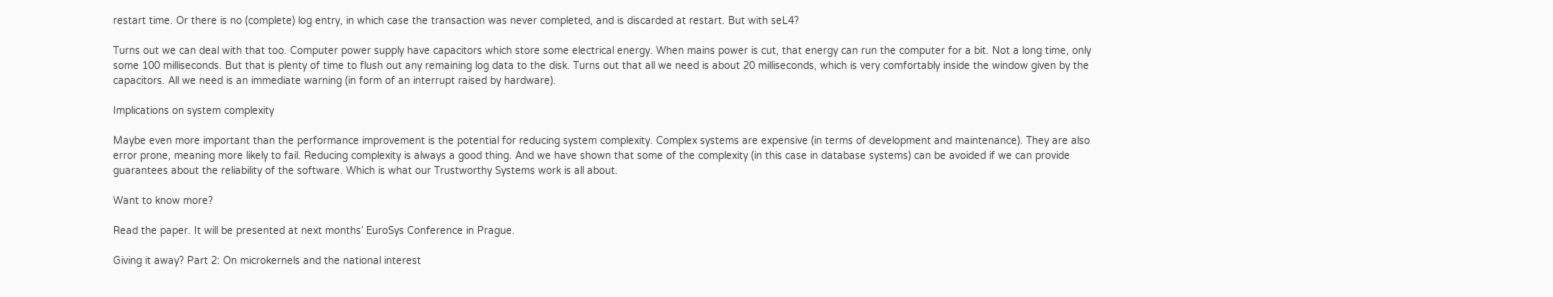restart time. Or there is no (complete) log entry, in which case the transaction was never completed, and is discarded at restart. But with seL4?

Turns out we can deal with that too. Computer power supply have capacitors which store some electrical energy. When mains power is cut, that energy can run the computer for a bit. Not a long time, only some 100 milliseconds. But that is plenty of time to flush out any remaining log data to the disk. Turns out that all we need is about 20 milliseconds, which is very comfortably inside the window given by the capacitors. All we need is an immediate warning (in form of an interrupt raised by hardware).

Implications on system complexity

Maybe even more important than the performance improvement is the potential for reducing system complexity. Complex systems are expensive (in terms of development and maintenance). They are also error prone, meaning more likely to fail. Reducing complexity is always a good thing. And we have shown that some of the complexity (in this case in database systems) can be avoided if we can provide guarantees about the reliability of the software. Which is what our Trustworthy Systems work is all about.

Want to know more?

Read the paper. It will be presented at next months’ EuroSys Conference in Prague.

Giving it away? Part 2: On microkernels and the national interest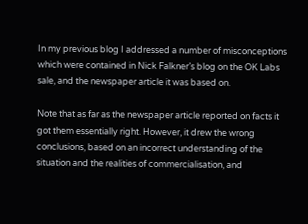In my previous blog I addressed a number of misconceptions which were contained in Nick Falkner’s blog on the OK Labs sale, and the newspaper article it was based on.

Note that as far as the newspaper article reported on facts it got them essentially right. However, it drew the wrong conclusions, based on an incorrect understanding of the situation and the realities of commercialisation, and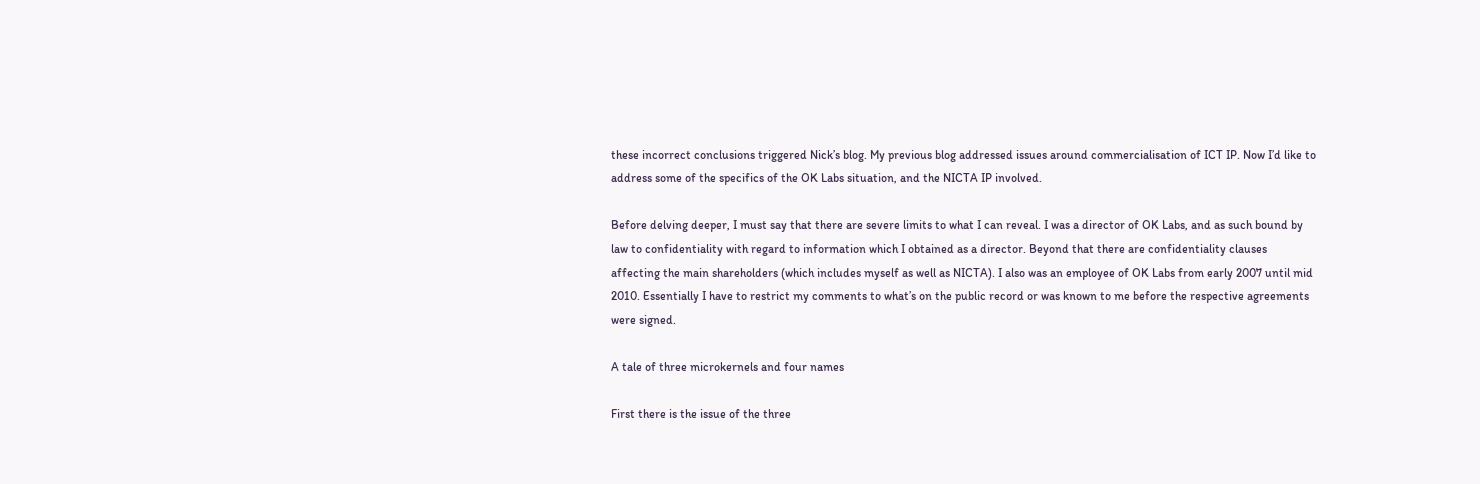these incorrect conclusions triggered Nick’s blog. My previous blog addressed issues around commercialisation of ICT IP. Now I’d like to address some of the specifics of the OK Labs situation, and the NICTA IP involved.

Before delving deeper, I must say that there are severe limits to what I can reveal. I was a director of OK Labs, and as such bound by law to confidentiality with regard to information which I obtained as a director. Beyond that there are confidentiality clauses affecting the main shareholders (which includes myself as well as NICTA). I also was an employee of OK Labs from early 2007 until mid 2010. Essentially I have to restrict my comments to what’s on the public record or was known to me before the respective agreements were signed.

A tale of three microkernels and four names

First there is the issue of the three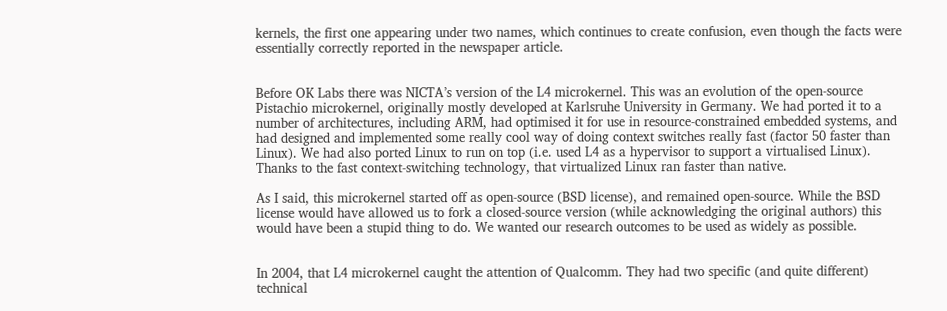kernels, the first one appearing under two names, which continues to create confusion, even though the facts were essentially correctly reported in the newspaper article.


Before OK Labs there was NICTA’s version of the L4 microkernel. This was an evolution of the open-source Pistachio microkernel, originally mostly developed at Karlsruhe University in Germany. We had ported it to a number of architectures, including ARM, had optimised it for use in resource-constrained embedded systems, and had designed and implemented some really cool way of doing context switches really fast (factor 50 faster than Linux). We had also ported Linux to run on top (i.e. used L4 as a hypervisor to support a virtualised Linux). Thanks to the fast context-switching technology, that virtualized Linux ran faster than native.

As I said, this microkernel started off as open-source (BSD license), and remained open-source. While the BSD license would have allowed us to fork a closed-source version (while acknowledging the original authors) this would have been a stupid thing to do. We wanted our research outcomes to be used as widely as possible.


In 2004, that L4 microkernel caught the attention of Qualcomm. They had two specific (and quite different) technical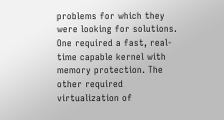problems for which they were looking for solutions. One required a fast, real-time capable kernel with memory protection. The other required virtualization of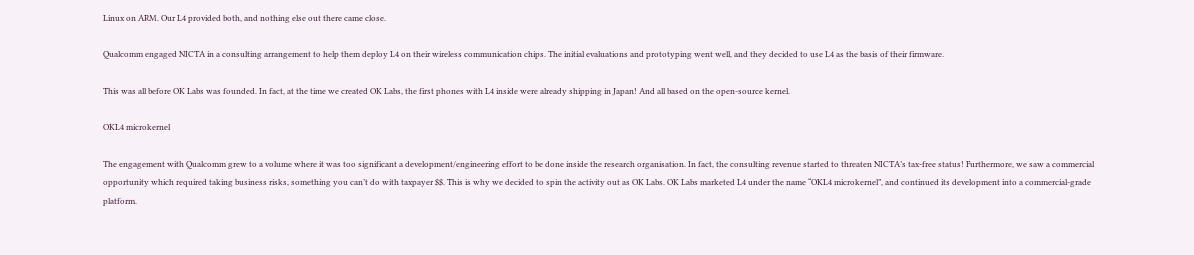Linux on ARM. Our L4 provided both, and nothing else out there came close.

Qualcomm engaged NICTA in a consulting arrangement to help them deploy L4 on their wireless communication chips. The initial evaluations and prototyping went well, and they decided to use L4 as the basis of their firmware.

This was all before OK Labs was founded. In fact, at the time we created OK Labs, the first phones with L4 inside were already shipping in Japan! And all based on the open-source kernel.

OKL4 microkernel

The engagement with Qualcomm grew to a volume where it was too significant a development/engineering effort to be done inside the research organisation. In fact, the consulting revenue started to threaten NICTA’s tax-free status! Furthermore, we saw a commercial opportunity which required taking business risks, something you can’t do with taxpayer $$. This is why we decided to spin the activity out as OK Labs. OK Labs marketed L4 under the name “OKL4 microkernel”, and continued its development into a commercial-grade platform.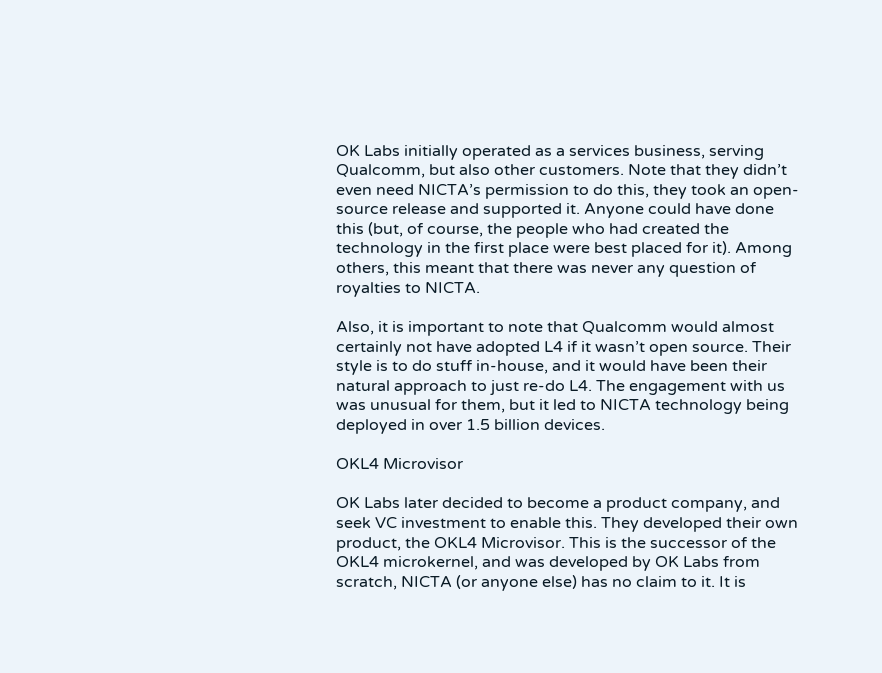OK Labs initially operated as a services business, serving Qualcomm, but also other customers. Note that they didn’t even need NICTA’s permission to do this, they took an open-source release and supported it. Anyone could have done this (but, of course, the people who had created the technology in the first place were best placed for it). Among others, this meant that there was never any question of royalties to NICTA.

Also, it is important to note that Qualcomm would almost certainly not have adopted L4 if it wasn’t open source. Their style is to do stuff in-house, and it would have been their natural approach to just re-do L4. The engagement with us was unusual for them, but it led to NICTA technology being deployed in over 1.5 billion devices.

OKL4 Microvisor

OK Labs later decided to become a product company, and seek VC investment to enable this. They developed their own product, the OKL4 Microvisor. This is the successor of the OKL4 microkernel, and was developed by OK Labs from scratch, NICTA (or anyone else) has no claim to it. It is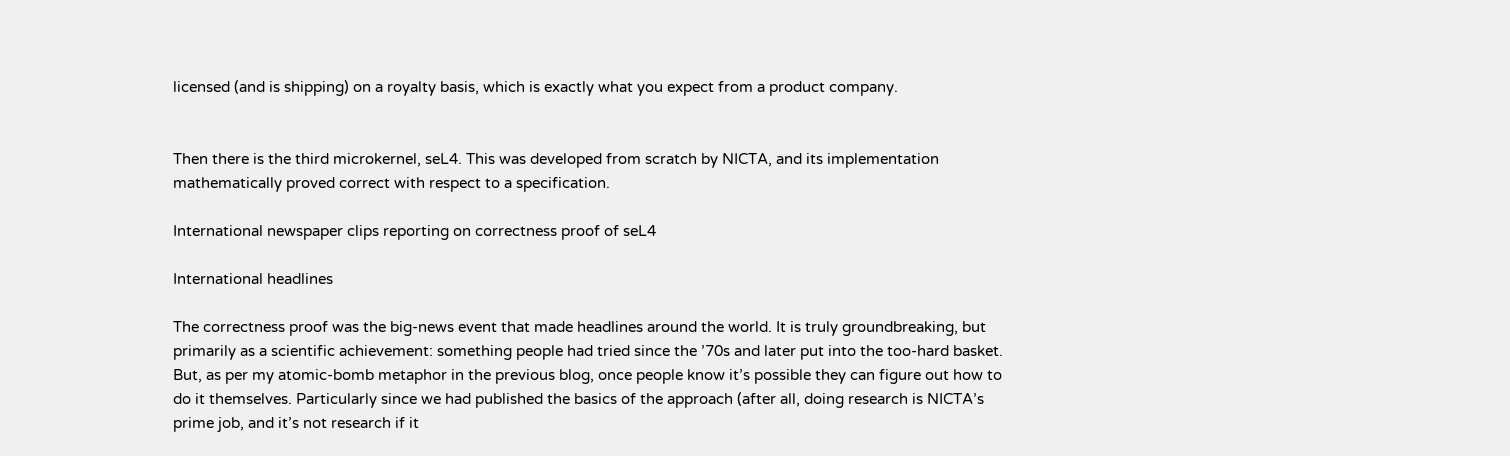licensed (and is shipping) on a royalty basis, which is exactly what you expect from a product company.


Then there is the third microkernel, seL4. This was developed from scratch by NICTA, and its implementation mathematically proved correct with respect to a specification.

International newspaper clips reporting on correctness proof of seL4

International headlines

The correctness proof was the big-news event that made headlines around the world. It is truly groundbreaking, but primarily as a scientific achievement: something people had tried since the ’70s and later put into the too-hard basket. But, as per my atomic-bomb metaphor in the previous blog, once people know it’s possible they can figure out how to do it themselves. Particularly since we had published the basics of the approach (after all, doing research is NICTA’s prime job, and it’s not research if it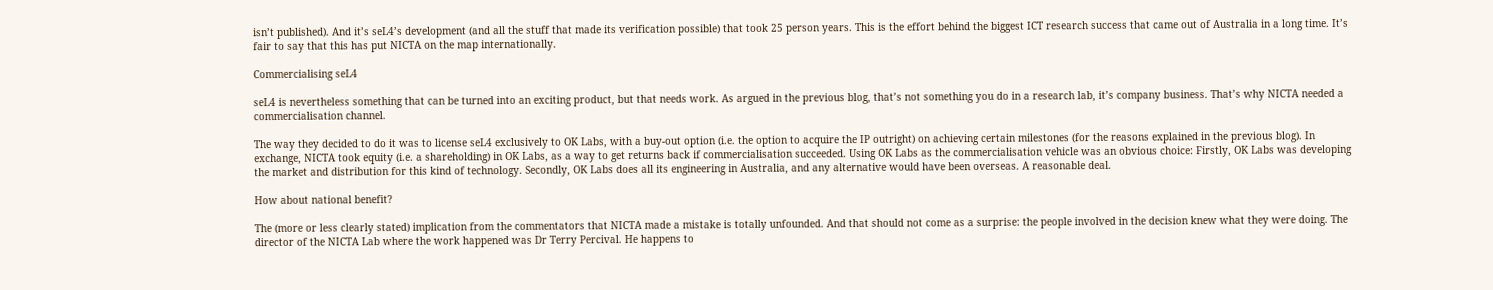isn’t published). And it’s seL4’s development (and all the stuff that made its verification possible) that took 25 person years. This is the effort behind the biggest ICT research success that came out of Australia in a long time. It’s fair to say that this has put NICTA on the map internationally.

Commercialising seL4

seL4 is nevertheless something that can be turned into an exciting product, but that needs work. As argued in the previous blog, that’s not something you do in a research lab, it’s company business. That’s why NICTA needed a commercialisation channel.

The way they decided to do it was to license seL4 exclusively to OK Labs, with a buy-out option (i.e. the option to acquire the IP outright) on achieving certain milestones (for the reasons explained in the previous blog). In exchange, NICTA took equity (i.e. a shareholding) in OK Labs, as a way to get returns back if commercialisation succeeded. Using OK Labs as the commercialisation vehicle was an obvious choice: Firstly, OK Labs was developing the market and distribution for this kind of technology. Secondly, OK Labs does all its engineering in Australia, and any alternative would have been overseas. A reasonable deal.

How about national benefit?

The (more or less clearly stated) implication from the commentators that NICTA made a mistake is totally unfounded. And that should not come as a surprise: the people involved in the decision knew what they were doing. The director of the NICTA Lab where the work happened was Dr Terry Percival. He happens to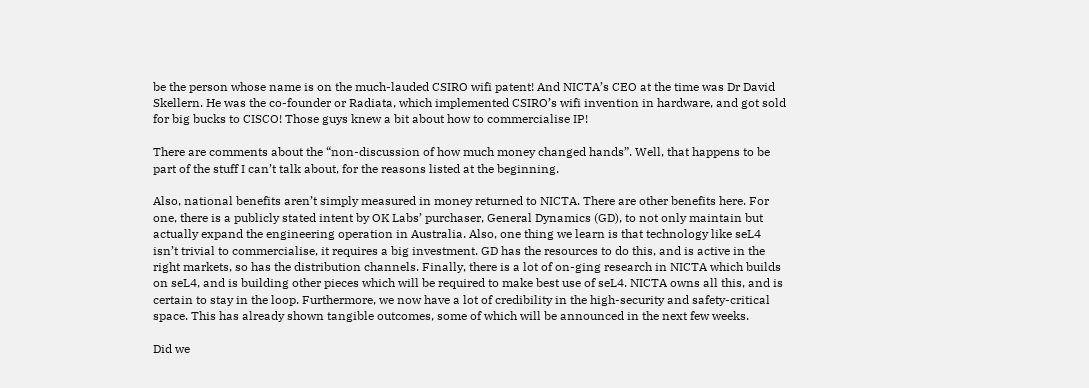be the person whose name is on the much-lauded CSIRO wifi patent! And NICTA’s CEO at the time was Dr David Skellern. He was the co-founder or Radiata, which implemented CSIRO’s wifi invention in hardware, and got sold for big bucks to CISCO! Those guys knew a bit about how to commercialise IP!

There are comments about the “non-discussion of how much money changed hands”. Well, that happens to be part of the stuff I can’t talk about, for the reasons listed at the beginning.

Also, national benefits aren’t simply measured in money returned to NICTA. There are other benefits here. For one, there is a publicly stated intent by OK Labs’ purchaser, General Dynamics (GD), to not only maintain but actually expand the engineering operation in Australia. Also, one thing we learn is that technology like seL4 isn’t trivial to commercialise, it requires a big investment. GD has the resources to do this, and is active in the right markets, so has the distribution channels. Finally, there is a lot of on-ging research in NICTA which builds on seL4, and is building other pieces which will be required to make best use of seL4. NICTA owns all this, and is certain to stay in the loop. Furthermore, we now have a lot of credibility in the high-security and safety-critical space. This has already shown tangible outcomes, some of which will be announced in the next few weeks.

Did we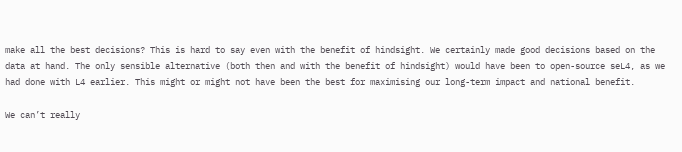make all the best decisions? This is hard to say even with the benefit of hindsight. We certainly made good decisions based on the data at hand. The only sensible alternative (both then and with the benefit of hindsight) would have been to open-source seL4, as we had done with L4 earlier. This might or might not have been the best for maximising our long-term impact and national benefit.

We can’t really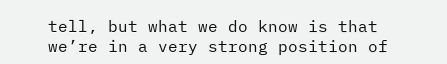tell, but what we do know is that we’re in a very strong position of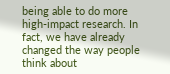being able to do more high-impact research. In fact, we have already changed the way people think about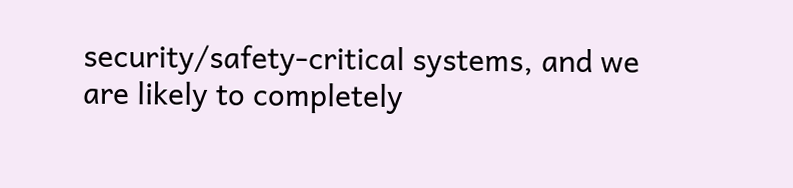security/safety-critical systems, and we are likely to completely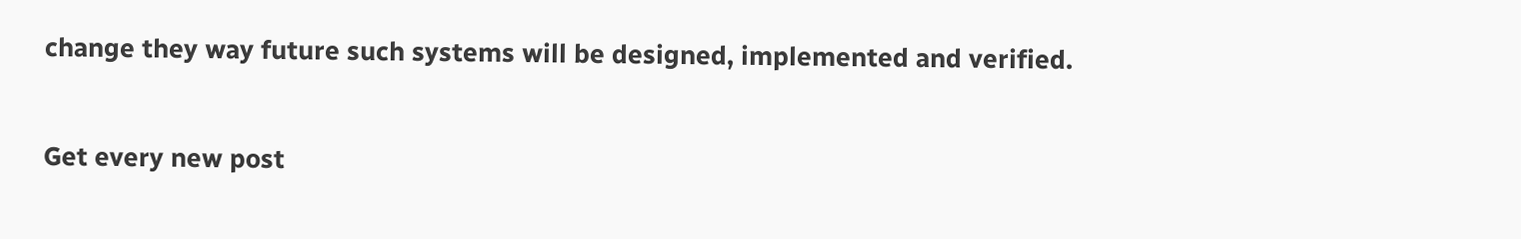change they way future such systems will be designed, implemented and verified.


Get every new post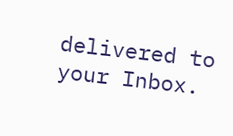delivered to your Inbox.